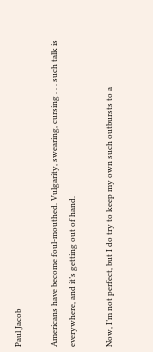Paul Jacob

Americans have become foul-mouthed. Vulgarity, swearing, cursing . . . such talk is everywhere, and it’s getting out of hand.

Now, I’m not perfect, but I do try to keep my own such outbursts to a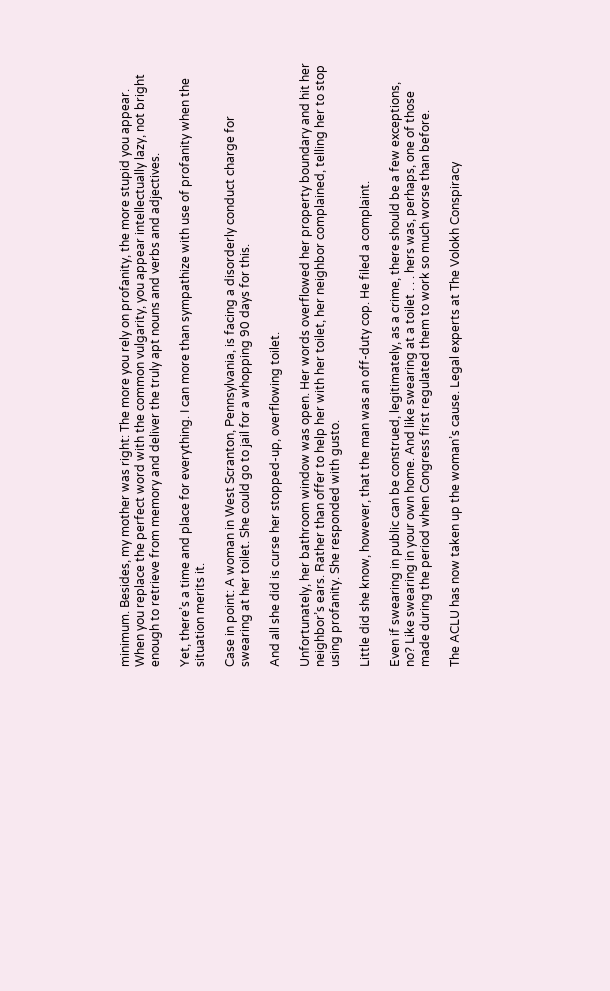minimum. Besides, my mother was right: The more you rely on profanity, the more stupid you appear. When you replace the perfect word with the common vulgarity, you appear intellectually lazy, not bright enough to retrieve from memory and deliver the truly apt nouns and verbs and adjectives.

Yet, there’s a time and place for everything. I can more than sympathize with use of profanity when the situation merits it.

Case in point: A woman in West Scranton, Pennsylvania, is facing a disorderly conduct charge for swearing at her toilet. She could go to jail for a whopping 90 days for this.

And all she did is curse her stopped-up, overflowing toilet.

Unfortunately, her bathroom window was open. Her words overflowed her property boundary and hit her neighbor’s ears. Rather than offer to help her with her toilet, her neighbor complained, telling her to stop using profanity. She responded with gusto.

Little did she know, however, that the man was an off-duty cop. He filed a complaint.

Even if swearing in public can be construed, legitimately, as a crime, there should be a few exceptions, no? Like swearing in your own home. And like swearing at a toilet . . . hers was, perhaps, one of those made during the period when Congress first regulated them to work so much worse than before.

The ACLU has now taken up the woman’s cause. Legal experts at The Volokh Conspiracy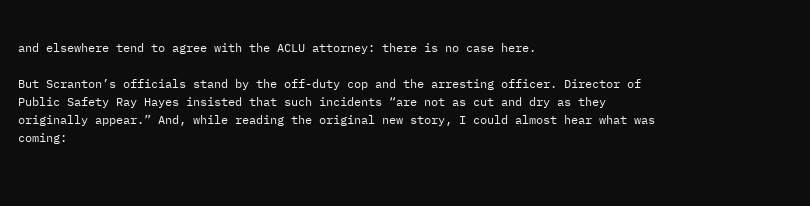and elsewhere tend to agree with the ACLU attorney: there is no case here.

But Scranton’s officials stand by the off-duty cop and the arresting officer. Director of Public Safety Ray Hayes insisted that such incidents “are not as cut and dry as they originally appear.” And, while reading the original new story, I could almost hear what was coming: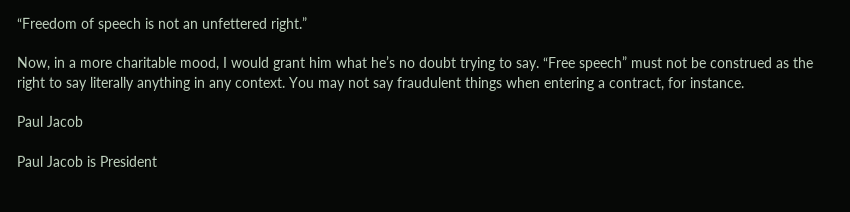“Freedom of speech is not an unfettered right.”

Now, in a more charitable mood, I would grant him what he’s no doubt trying to say. “Free speech” must not be construed as the right to say literally anything in any context. You may not say fraudulent things when entering a contract, for instance.

Paul Jacob

Paul Jacob is President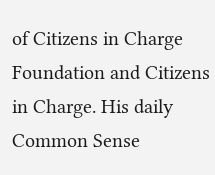of Citizens in Charge Foundation and Citizens in Charge. His daily Common Sense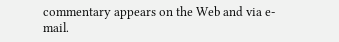commentary appears on the Web and via e-mail.